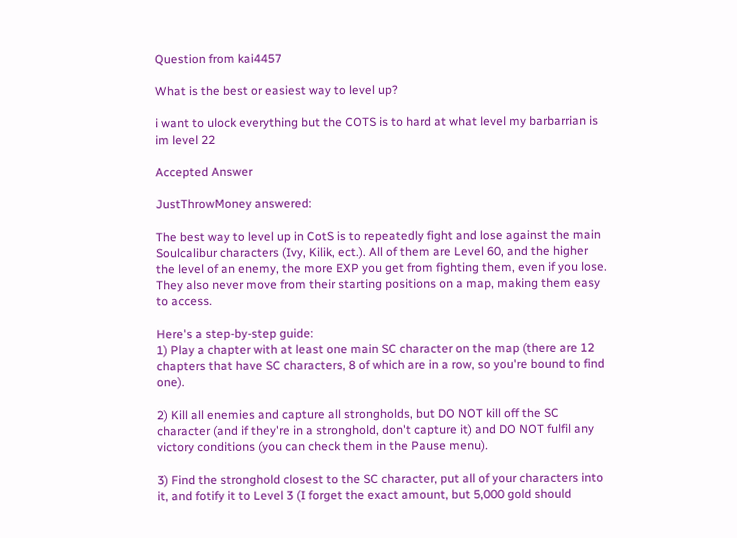Question from kai4457

What is the best or easiest way to level up?

i want to ulock everything but the COTS is to hard at what level my barbarrian is im level 22

Accepted Answer

JustThrowMoney answered:

The best way to level up in CotS is to repeatedly fight and lose against the main Soulcalibur characters (Ivy, Kilik, ect.). All of them are Level 60, and the higher the level of an enemy, the more EXP you get from fighting them, even if you lose. They also never move from their starting positions on a map, making them easy to access.

Here's a step-by-step guide:
1) Play a chapter with at least one main SC character on the map (there are 12 chapters that have SC characters, 8 of which are in a row, so you're bound to find one).

2) Kill all enemies and capture all strongholds, but DO NOT kill off the SC character (and if they're in a stronghold, don't capture it) and DO NOT fulfil any victory conditions (you can check them in the Pause menu).

3) Find the stronghold closest to the SC character, put all of your characters into it, and fotify it to Level 3 (I forget the exact amount, but 5,000 gold should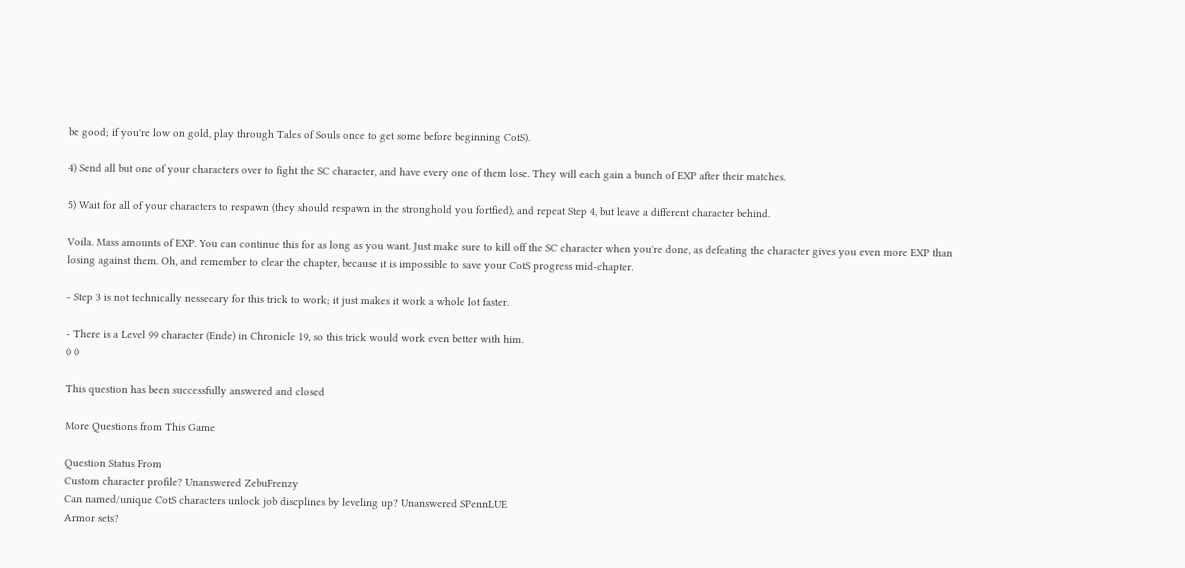be good; if you're low on gold, play through Tales of Souls once to get some before beginning CotS).

4) Send all but one of your characters over to fight the SC character, and have every one of them lose. They will each gain a bunch of EXP after their matches.

5) Wait for all of your characters to respawn (they should respawn in the stronghold you fortfied), and repeat Step 4, but leave a different character behind.

Voila. Mass amounts of EXP. You can continue this for as long as you want. Just make sure to kill off the SC character when you're done, as defeating the character gives you even more EXP than losing against them. Oh, and remember to clear the chapter, because it is impossible to save your CotS progress mid-chapter.

- Step 3 is not technically nessecary for this trick to work; it just makes it work a whole lot faster.

- There is a Level 99 character (Ende) in Chronicle 19, so this trick would work even better with him.
0 0

This question has been successfully answered and closed

More Questions from This Game

Question Status From
Custom character profile? Unanswered ZebuFrenzy
Can named/unique CotS characters unlock job discplines by leveling up? Unanswered SPennLUE
Armor sets?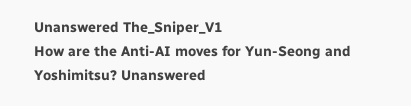Unanswered The_Sniper_V1
How are the Anti-AI moves for Yun-Seong and Yoshimitsu? Unanswered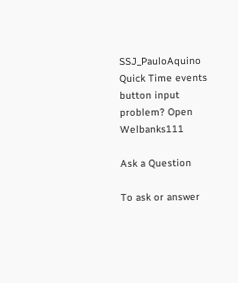SSJ_PauloAquino
Quick Time events button input problem? Open Welbanks111

Ask a Question

To ask or answer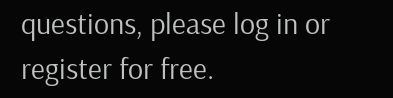questions, please log in or register for free.